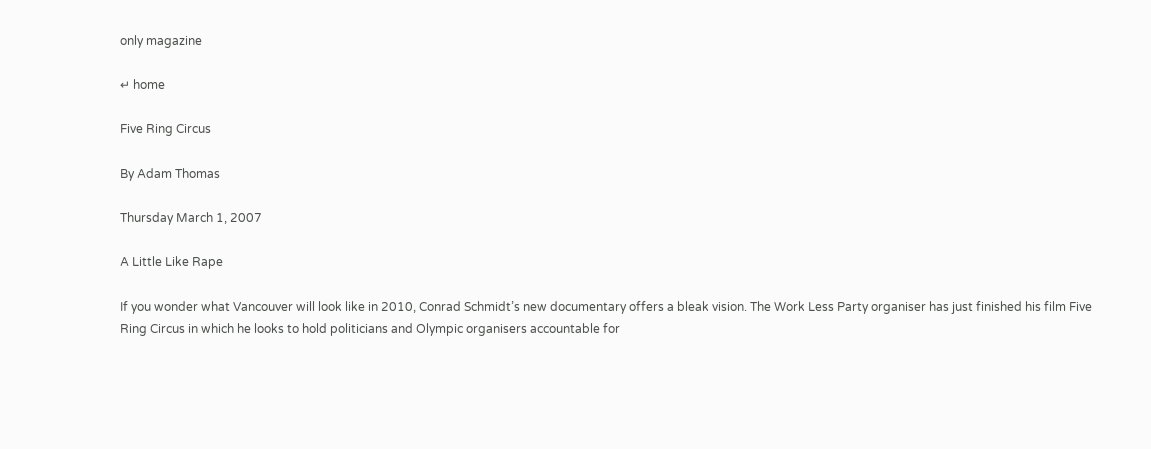only magazine

↵ home

Five Ring Circus

By Adam Thomas

Thursday March 1, 2007

A Little Like Rape

If you wonder what Vancouver will look like in 2010, Conrad Schmidt’s new documentary offers a bleak vision. The Work Less Party organiser has just finished his film Five Ring Circus in which he looks to hold politicians and Olympic organisers accountable for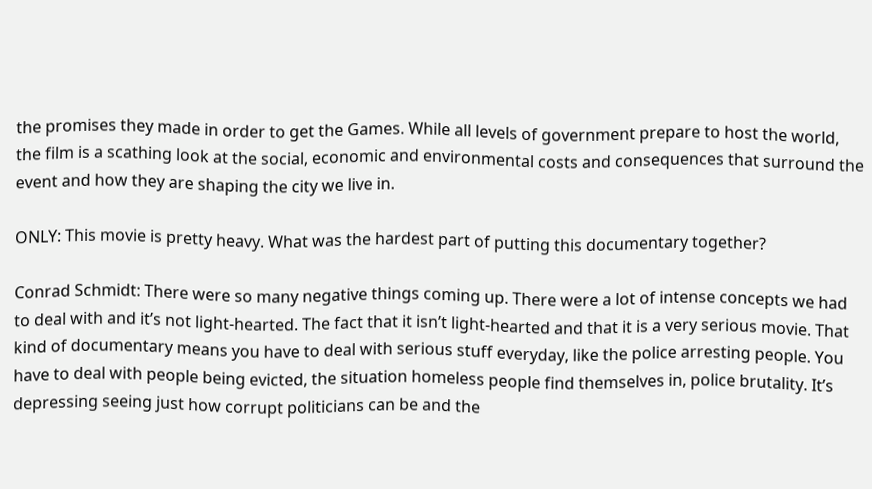the promises they made in order to get the Games. While all levels of government prepare to host the world, the film is a scathing look at the social, economic and environmental costs and consequences that surround the event and how they are shaping the city we live in.

ONLY: This movie is pretty heavy. What was the hardest part of putting this documentary together?

Conrad Schmidt: There were so many negative things coming up. There were a lot of intense concepts we had to deal with and it’s not light-hearted. The fact that it isn’t light-hearted and that it is a very serious movie. That kind of documentary means you have to deal with serious stuff everyday, like the police arresting people. You have to deal with people being evicted, the situation homeless people find themselves in, police brutality. It’s depressing seeing just how corrupt politicians can be and the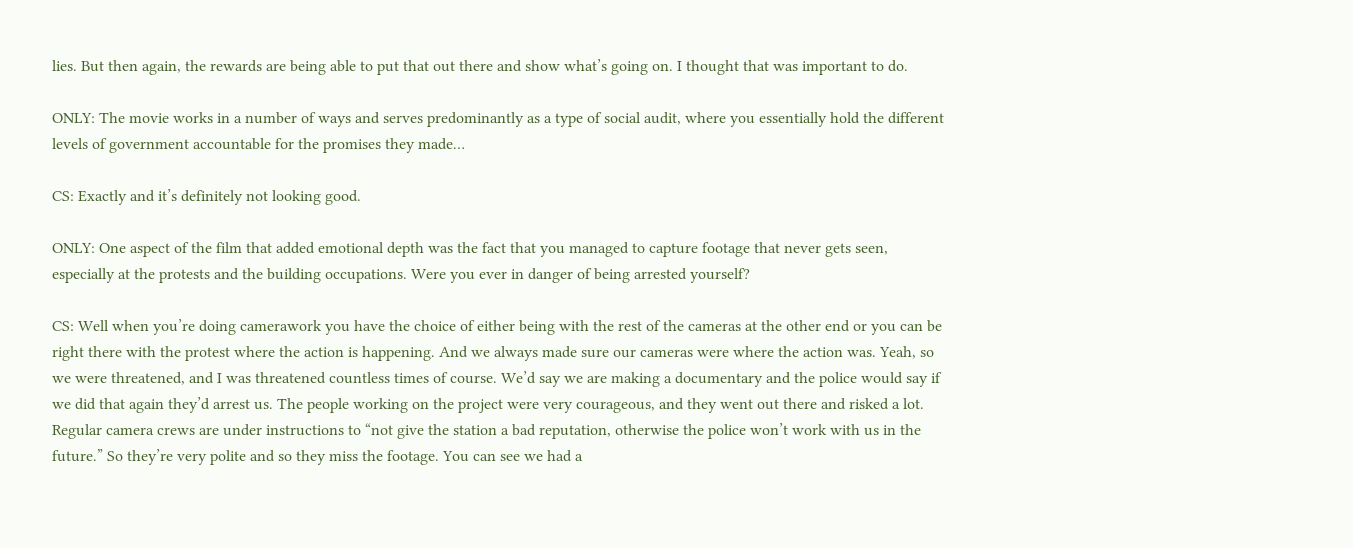lies. But then again, the rewards are being able to put that out there and show what’s going on. I thought that was important to do.

ONLY: The movie works in a number of ways and serves predominantly as a type of social audit, where you essentially hold the different levels of government accountable for the promises they made…

CS: Exactly and it’s definitely not looking good.

ONLY: One aspect of the film that added emotional depth was the fact that you managed to capture footage that never gets seen, especially at the protests and the building occupations. Were you ever in danger of being arrested yourself?

CS: Well when you’re doing camerawork you have the choice of either being with the rest of the cameras at the other end or you can be right there with the protest where the action is happening. And we always made sure our cameras were where the action was. Yeah, so we were threatened, and I was threatened countless times of course. We’d say we are making a documentary and the police would say if we did that again they’d arrest us. The people working on the project were very courageous, and they went out there and risked a lot. Regular camera crews are under instructions to “not give the station a bad reputation, otherwise the police won’t work with us in the future.” So they’re very polite and so they miss the footage. You can see we had a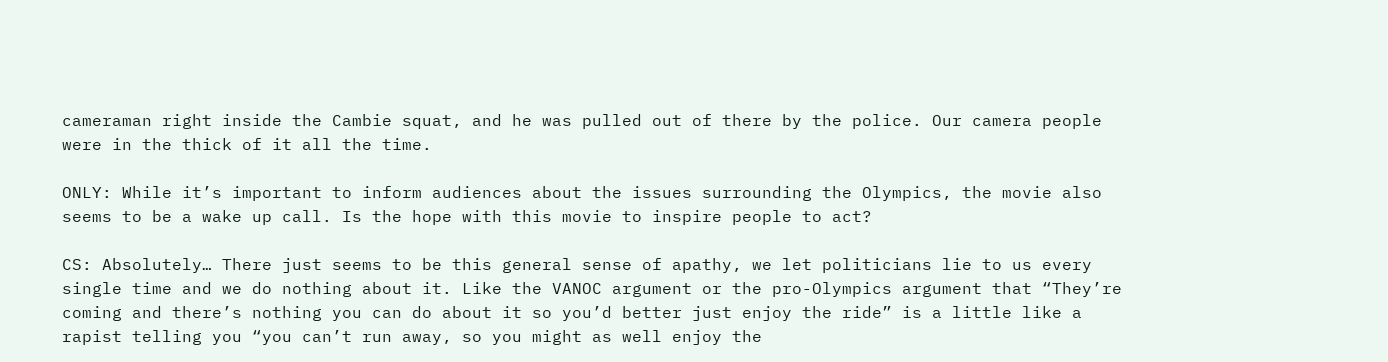cameraman right inside the Cambie squat, and he was pulled out of there by the police. Our camera people were in the thick of it all the time.

ONLY: While it’s important to inform audiences about the issues surrounding the Olympics, the movie also seems to be a wake up call. Is the hope with this movie to inspire people to act?

CS: Absolutely… There just seems to be this general sense of apathy, we let politicians lie to us every single time and we do nothing about it. Like the VANOC argument or the pro-Olympics argument that “They’re coming and there’s nothing you can do about it so you’d better just enjoy the ride” is a little like a rapist telling you “you can’t run away, so you might as well enjoy the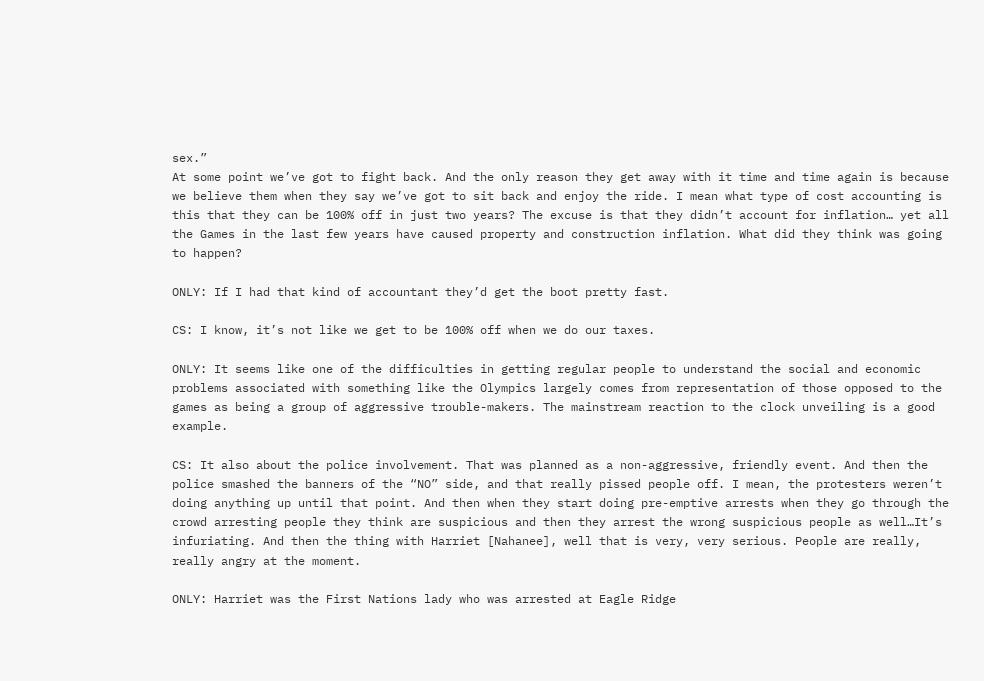sex.”
At some point we’ve got to fight back. And the only reason they get away with it time and time again is because we believe them when they say we’ve got to sit back and enjoy the ride. I mean what type of cost accounting is this that they can be 100% off in just two years? The excuse is that they didn’t account for inflation… yet all the Games in the last few years have caused property and construction inflation. What did they think was going to happen?

ONLY: If I had that kind of accountant they’d get the boot pretty fast.

CS: I know, it’s not like we get to be 100% off when we do our taxes.

ONLY: It seems like one of the difficulties in getting regular people to understand the social and economic problems associated with something like the Olympics largely comes from representation of those opposed to the games as being a group of aggressive trouble-makers. The mainstream reaction to the clock unveiling is a good example.

CS: It also about the police involvement. That was planned as a non-aggressive, friendly event. And then the police smashed the banners of the “NO” side, and that really pissed people off. I mean, the protesters weren’t doing anything up until that point. And then when they start doing pre-emptive arrests when they go through the crowd arresting people they think are suspicious and then they arrest the wrong suspicious people as well…It’s infuriating. And then the thing with Harriet [Nahanee], well that is very, very serious. People are really, really angry at the moment.

ONLY: Harriet was the First Nations lady who was arrested at Eagle Ridge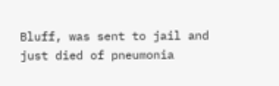Bluff, was sent to jail and just died of pneumonia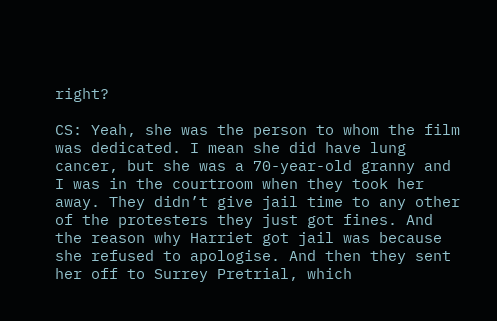right?

CS: Yeah, she was the person to whom the film was dedicated. I mean she did have lung cancer, but she was a 70-year-old granny and I was in the courtroom when they took her away. They didn’t give jail time to any other of the protesters they just got fines. And the reason why Harriet got jail was because she refused to apologise. And then they sent her off to Surrey Pretrial, which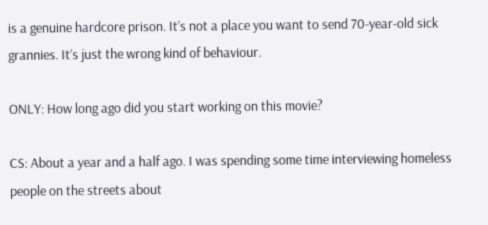is a genuine hardcore prison. It’s not a place you want to send 70-year-old sick grannies. It’s just the wrong kind of behaviour.

ONLY: How long ago did you start working on this movie?

CS: About a year and a half ago. I was spending some time interviewing homeless people on the streets about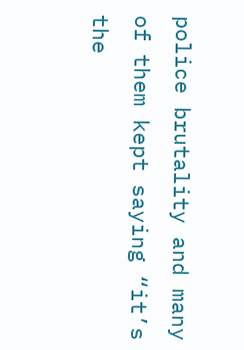police brutality and many of them kept saying “it’s the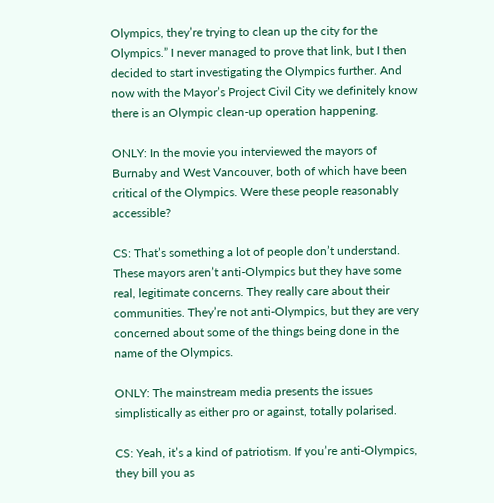Olympics, they’re trying to clean up the city for the Olympics.” I never managed to prove that link, but I then decided to start investigating the Olympics further. And now with the Mayor’s Project Civil City we definitely know there is an Olympic clean-up operation happening.

ONLY: In the movie you interviewed the mayors of Burnaby and West Vancouver, both of which have been critical of the Olympics. Were these people reasonably accessible?

CS: That’s something a lot of people don’t understand. These mayors aren’t anti-Olympics but they have some real, legitimate concerns. They really care about their communities. They’re not anti-Olympics, but they are very concerned about some of the things being done in the name of the Olympics.

ONLY: The mainstream media presents the issues simplistically as either pro or against, totally polarised.

CS: Yeah, it’s a kind of patriotism. If you’re anti-Olympics, they bill you as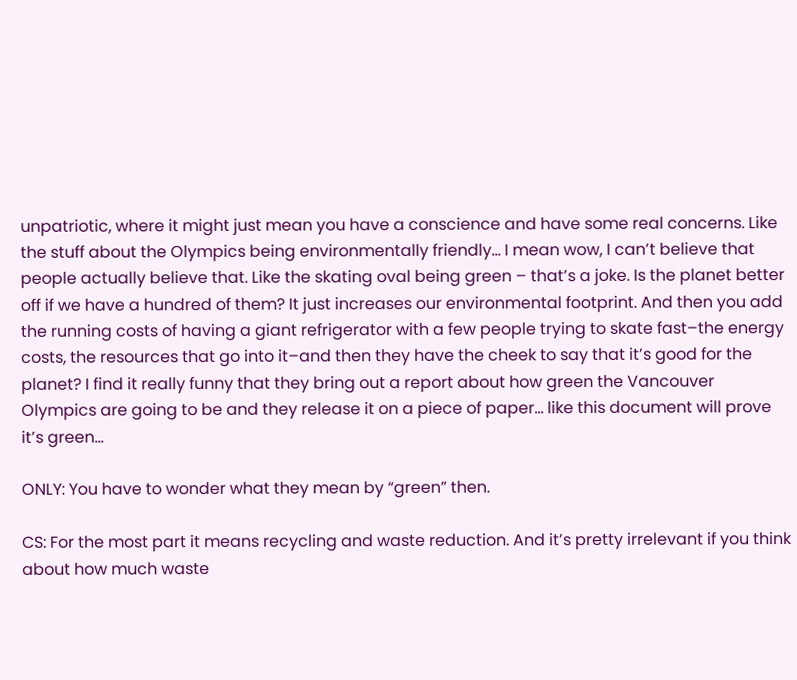unpatriotic, where it might just mean you have a conscience and have some real concerns. Like the stuff about the Olympics being environmentally friendly… I mean wow, I can’t believe that people actually believe that. Like the skating oval being green – that’s a joke. Is the planet better off if we have a hundred of them? It just increases our environmental footprint. And then you add the running costs of having a giant refrigerator with a few people trying to skate fast–the energy costs, the resources that go into it–and then they have the cheek to say that it’s good for the planet? I find it really funny that they bring out a report about how green the Vancouver Olympics are going to be and they release it on a piece of paper… like this document will prove it’s green…

ONLY: You have to wonder what they mean by “green” then.

CS: For the most part it means recycling and waste reduction. And it’s pretty irrelevant if you think about how much waste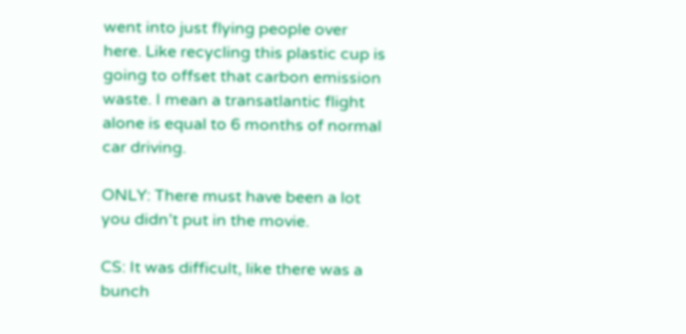went into just flying people over here. Like recycling this plastic cup is going to offset that carbon emission waste. I mean a transatlantic flight alone is equal to 6 months of normal car driving.

ONLY: There must have been a lot you didn’t put in the movie.

CS: It was difficult, like there was a bunch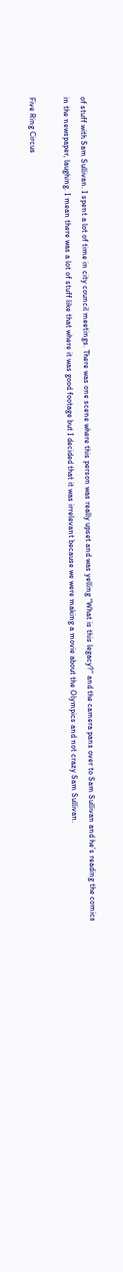of stuff with Sam Sullivan. I spent a lot of time in city council meetings. There was one scene where this person was really upset and was yelling “What is this legacy?” and the camera pans over to Sam Sullivan and he’s reading the comics in the newspaper, laughing. I mean there was a lot of stuff like that where it was good footage but I decided that it was irrelevant because we were making a movie about the Olympics and not crazy Sam Sullivan.

Five Ring Circus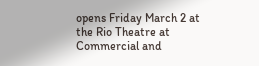opens Friday March 2 at the Rio Theatre at Commercial and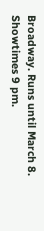Broadway. Runs until March 8. Showtimes 9 pm.